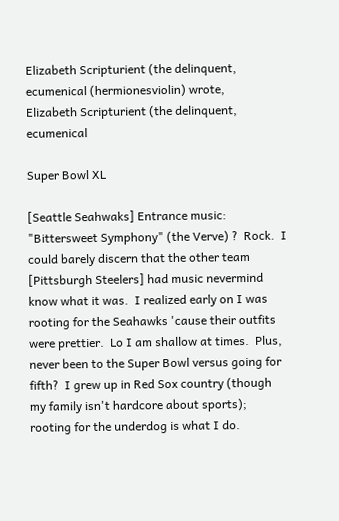Elizabeth Scripturient (the delinquent, ecumenical (hermionesviolin) wrote,
Elizabeth Scripturient (the delinquent, ecumenical

Super Bowl XL

[Seattle Seahwaks] Entrance music: "Bittersweet Symphony" (the Verve) ?  Rock.  I could barely discern that the other team [Pittsburgh Steelers] had music nevermind know what it was.  I realized early on I was rooting for the Seahawks 'cause their outfits were prettier.  Lo I am shallow at times.  Plus, never been to the Super Bowl versus going for fifth?  I grew up in Red Sox country (though my family isn't hardcore about sports); rooting for the underdog is what I do.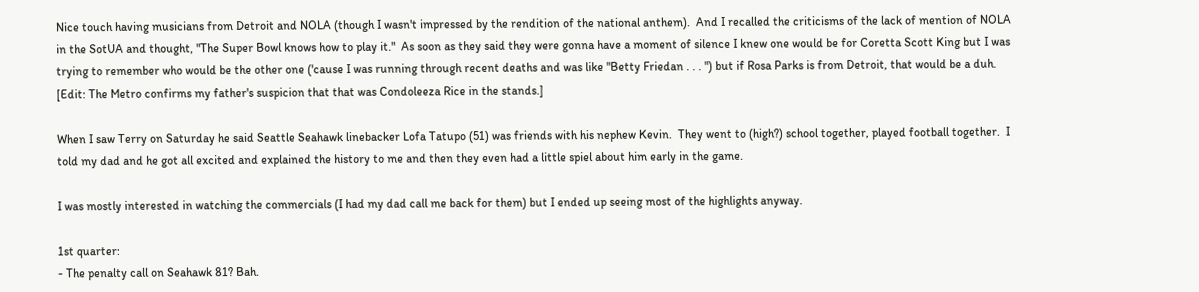Nice touch having musicians from Detroit and NOLA (though I wasn't impressed by the rendition of the national anthem).  And I recalled the criticisms of the lack of mention of NOLA in the SotUA and thought, "The Super Bowl knows how to play it."  As soon as they said they were gonna have a moment of silence I knew one would be for Coretta Scott King but I was trying to remember who would be the other one ('cause I was running through recent deaths and was like "Betty Friedan . . . ") but if Rosa Parks is from Detroit, that would be a duh. [Edit: The Metro confirms my father's suspicion that that was Condoleeza Rice in the stands.]

When I saw Terry on Saturday he said Seattle Seahawk linebacker Lofa Tatupo (51) was friends with his nephew Kevin.  They went to (high?) school together, played football together.  I told my dad and he got all excited and explained the history to me and then they even had a little spiel about him early in the game.

I was mostly interested in watching the commercials (I had my dad call me back for them) but I ended up seeing most of the highlights anyway.

1st quarter:
- The penalty call on Seahawk 81? Bah.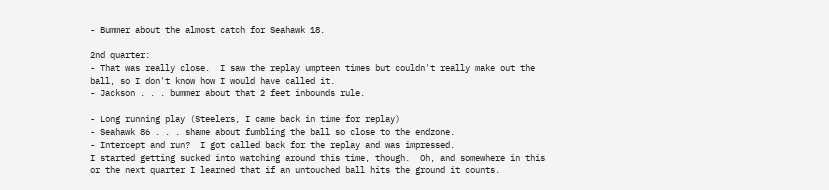- Bummer about the almost catch for Seahawk 18.

2nd quarter:
- That was really close.  I saw the replay umpteen times but couldn't really make out the ball, so I don't know how I would have called it.
- Jackson . . . bummer about that 2 feet inbounds rule.

- Long running play (Steelers, I came back in time for replay)
- Seahawk 86 . . . shame about fumbling the ball so close to the endzone.
- Intercept and run?  I got called back for the replay and was impressed.
I started getting sucked into watching around this time, though.  Oh, and somewhere in this or the next quarter I learned that if an untouched ball hits the ground it counts.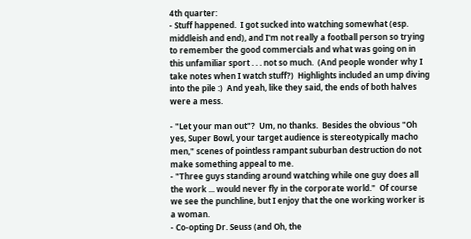4th quarter:
- Stuff happened.  I got sucked into watching somewhat (esp. middleish and end), and I'm not really a football person so trying to remember the good commercials and what was going on in this unfamiliar sport . . . not so much.  (And people wonder why I take notes when I watch stuff?)  Highlights included an ump diving into the pile :)  And yeah, like they said, the ends of both halves were a mess.

- "Let your man out"?  Um, no thanks.  Besides the obvious "Oh yes, Super Bowl, your target audience is stereotypically macho men," scenes of pointless rampant suburban destruction do not make something appeal to me.
- "Three guys standing around watching while one guy does all the work ... would never fly in the corporate world."  Of course we see the punchline, but I enjoy that the one working worker is a woman.
- Co-opting Dr. Seuss (and Oh, the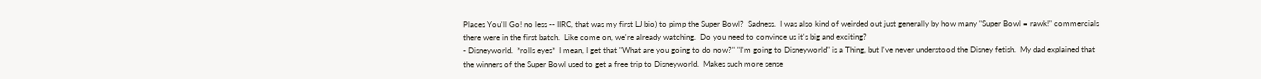Places You'll Go! no less -- IIRC, that was my first LJ bio) to pimp the Super Bowl?  Sadness.  I was also kind of weirded out just generally by how many "Super Bowl = rawk!" commercials there were in the first batch.  Like come on, we're already watching.  Do you need to convince us it's big and exciting?
- Disneyworld.  *rolls eyes*  I mean, I get that "What are you going to do now?" "I'm going to Disneyworld" is a Thing, but I've never understood the Disney fetish.  My dad explained that the winners of the Super Bowl used to get a free trip to Disneyworld.  Makes such more sense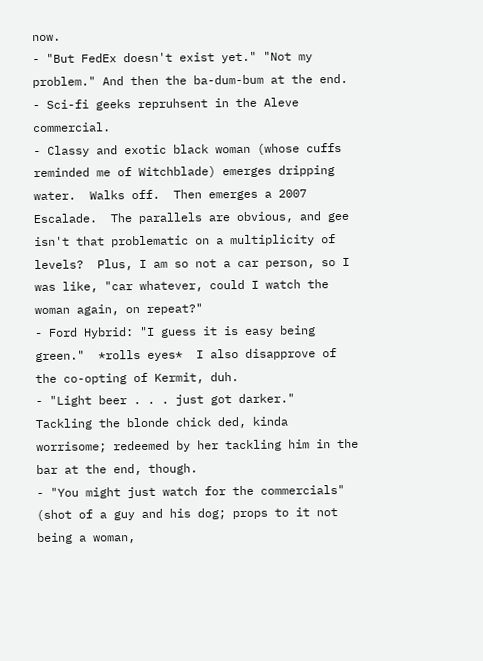now.
- "But FedEx doesn't exist yet." "Not my problem." And then the ba-dum-bum at the end.
- Sci-fi geeks repruhsent in the Aleve commercial.
- Classy and exotic black woman (whose cuffs reminded me of Witchblade) emerges dripping water.  Walks off.  Then emerges a 2007 Escalade.  The parallels are obvious, and gee isn't that problematic on a multiplicity of levels?  Plus, I am so not a car person, so I was like, "car whatever, could I watch the woman again, on repeat?"
- Ford Hybrid: "I guess it is easy being green."  *rolls eyes*  I also disapprove of the co-opting of Kermit, duh.
- "Light beer . . . just got darker."  Tackling the blonde chick ded, kinda worrisome; redeemed by her tackling him in the bar at the end, though.
- "You might just watch for the commercials" (shot of a guy and his dog; props to it not being a woman,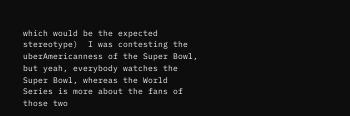which would be the expected stereotype)  I was contesting the uberAmericanness of the Super Bowl, but yeah, everybody watches the Super Bowl, whereas the World Series is more about the fans of those two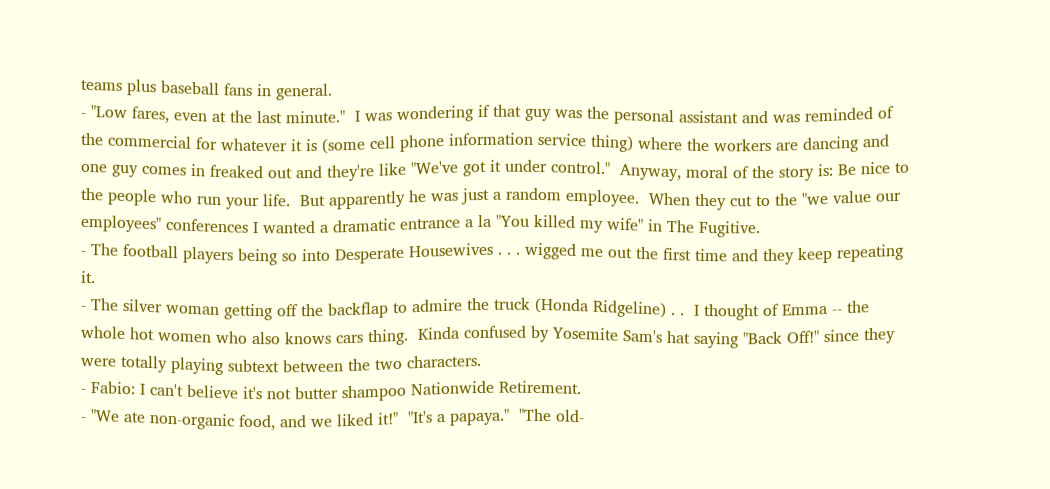teams plus baseball fans in general.
- "Low fares, even at the last minute."  I was wondering if that guy was the personal assistant and was reminded of the commercial for whatever it is (some cell phone information service thing) where the workers are dancing and one guy comes in freaked out and they're like "We've got it under control."  Anyway, moral of the story is: Be nice to the people who run your life.  But apparently he was just a random employee.  When they cut to the "we value our employees" conferences I wanted a dramatic entrance a la "You killed my wife" in The Fugitive.
- The football players being so into Desperate Housewives . . . wigged me out the first time and they keep repeating it.
- The silver woman getting off the backflap to admire the truck (Honda Ridgeline) . .  I thought of Emma -- the whole hot women who also knows cars thing.  Kinda confused by Yosemite Sam's hat saying "Back Off!" since they were totally playing subtext between the two characters.
- Fabio: I can't believe it's not butter shampoo Nationwide Retirement.
- "We ate non-organic food, and we liked it!"  "It's a papaya."  "The old-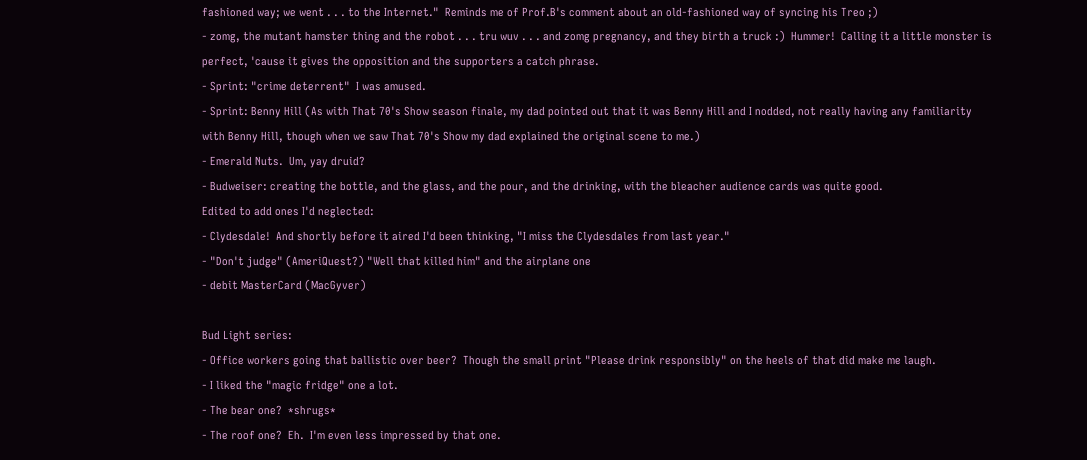fashioned way; we went . . . to the Internet."  Reminds me of Prof.B's comment about an old-fashioned way of syncing his Treo ;)
- zomg, the mutant hamster thing and the robot . . . tru wuv . . . and zomg pregnancy, and they birth a truck :)  Hummer!  Calling it a little monster is perfect, 'cause it gives the opposition and the supporters a catch phrase.
- Sprint: "crime deterrent"  I was amused.
- Sprint: Benny Hill (As with That 70's Show season finale, my dad pointed out that it was Benny Hill and I nodded, not really having any familiarity with Benny Hill, though when we saw That 70's Show my dad explained the original scene to me.)
- Emerald Nuts.  Um, yay druid?
- Budweiser: creating the bottle, and the glass, and the pour, and the drinking, with the bleacher audience cards was quite good.
Edited to add ones I'd neglected:
- Clydesdale!  And shortly before it aired I'd been thinking, "I miss the Clydesdales from last year."
- "Don't judge" (AmeriQuest?) "Well that killed him" and the airplane one
- debit MasterCard (MacGyver)

Bud Light series:
- Office workers going that ballistic over beer?  Though the small print "Please drink responsibly" on the heels of that did make me laugh.
- I liked the "magic fridge" one a lot.
- The bear one?  *shrugs*
- The roof one?  Eh.  I'm even less impressed by that one.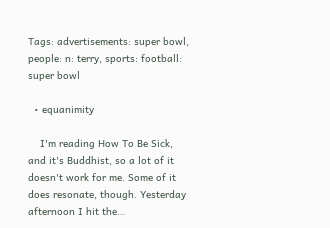Tags: advertisements: super bowl, people: n: terry, sports: football: super bowl

  • equanimity

    I'm reading How To Be Sick, and it's Buddhist, so a lot of it doesn't work for me. Some of it does resonate, though. Yesterday afternoon I hit the…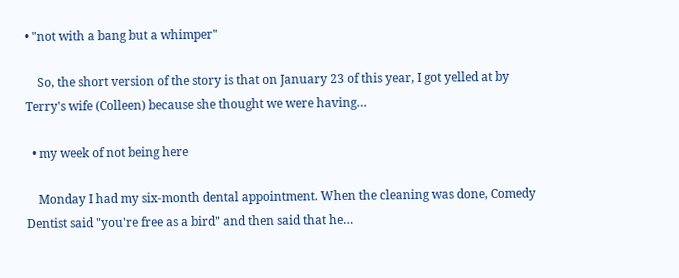• "not with a bang but a whimper"

    So, the short version of the story is that on January 23 of this year, I got yelled at by Terry's wife (Colleen) because she thought we were having…

  • my week of not being here

    Monday I had my six-month dental appointment. When the cleaning was done, Comedy Dentist said "you're free as a bird" and then said that he…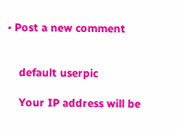• Post a new comment


    default userpic

    Your IP address will be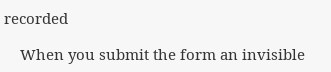recorded

    When you submit the form an invisible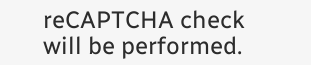reCAPTCHA check will be performed.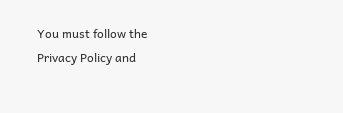You must follow the Privacy Policy and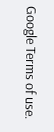Google Terms of use.